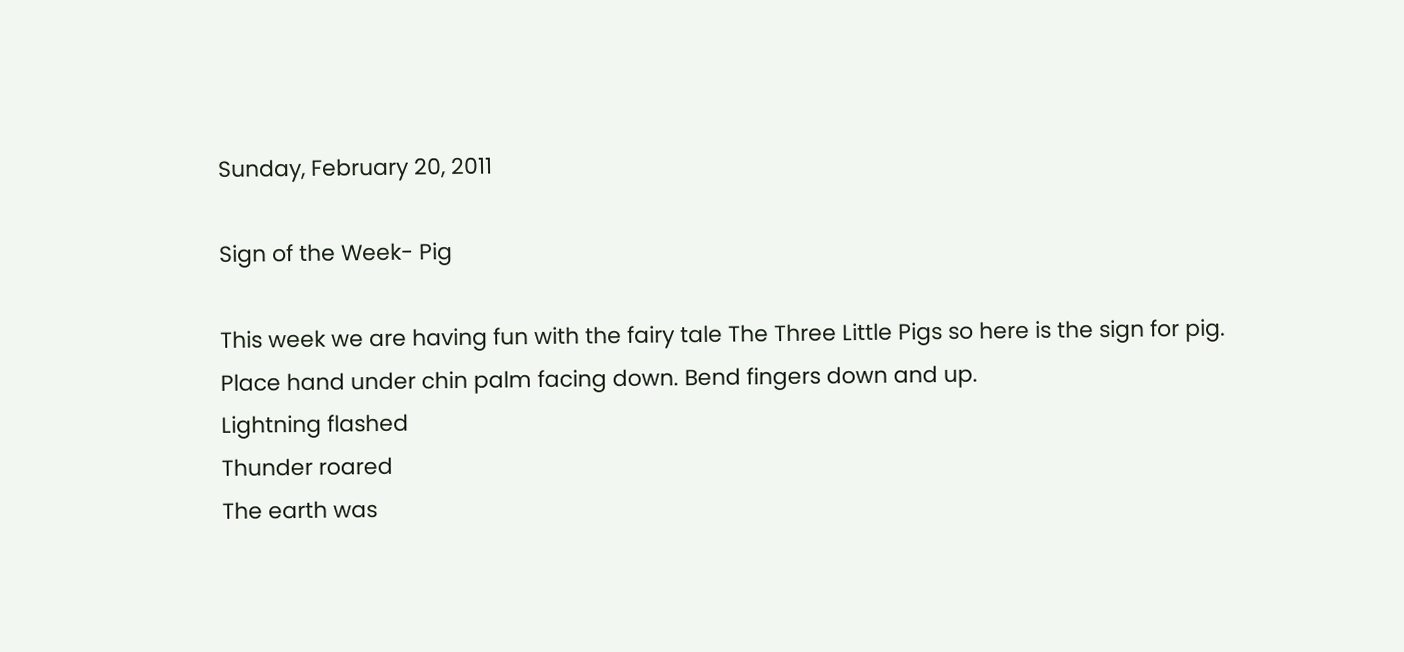Sunday, February 20, 2011

Sign of the Week- Pig

This week we are having fun with the fairy tale The Three Little Pigs so here is the sign for pig.
Place hand under chin palm facing down. Bend fingers down and up.
Lightning flashed
Thunder roared
The earth was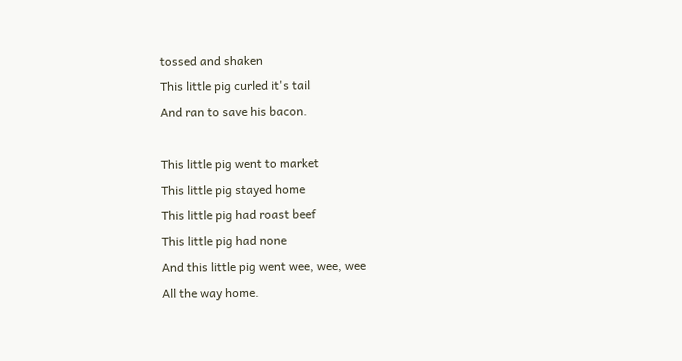tossed and shaken
This little pig curled it's tail
And ran to save his bacon.

This little pig went to market
This little pig stayed home
This little pig had roast beef
This little pig had none
And this little pig went wee, wee, wee
All the way home.